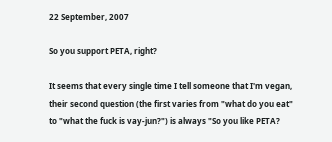22 September, 2007

So you support PETA, right?

It seems that every single time I tell someone that I'm vegan, their second question (the first varies from "what do you eat" to "what the fuck is vay-jun?") is always "So you like PETA?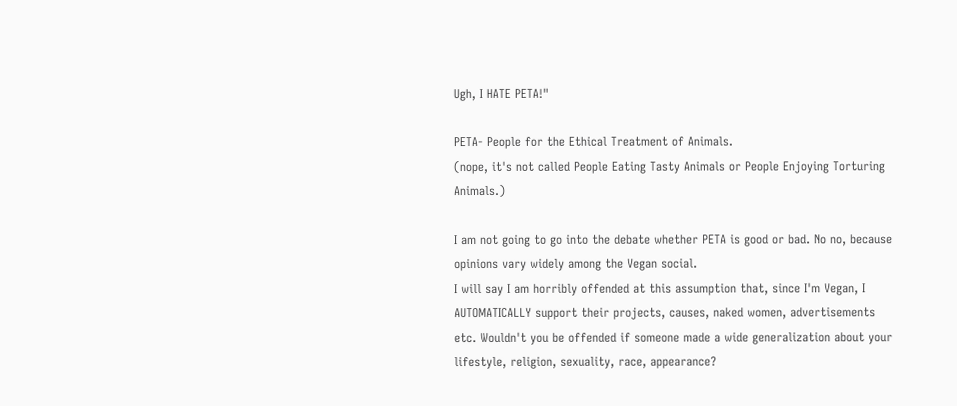Ugh, I HATE PETA!"

PETA- People for the Ethical Treatment of Animals.
(nope, it's not called People Eating Tasty Animals or People Enjoying Torturing Animals.)

I am not going to go into the debate whether PETA is good or bad. No no, because opinions vary widely among the Vegan social.
I will say I am horribly offended at this assumption that, since I'm Vegan, I AUTOMATICALLY support their projects, causes, naked women, advertisements etc. Wouldn't you be offended if someone made a wide generalization about your lifestyle, religion, sexuality, race, appearance?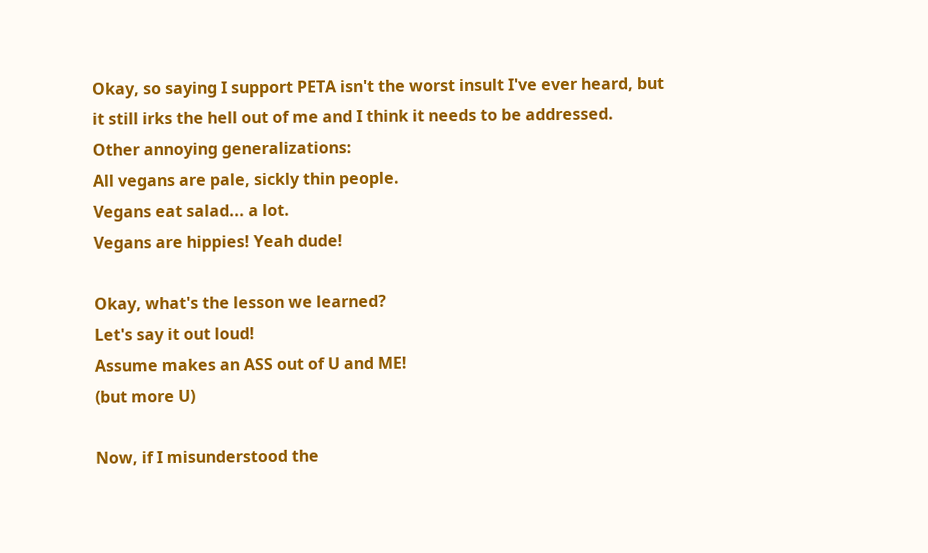Okay, so saying I support PETA isn't the worst insult I've ever heard, but it still irks the hell out of me and I think it needs to be addressed.
Other annoying generalizations:
All vegans are pale, sickly thin people.
Vegans eat salad... a lot.
Vegans are hippies! Yeah dude!

Okay, what's the lesson we learned?
Let's say it out loud!
Assume makes an ASS out of U and ME!
(but more U)

Now, if I misunderstood the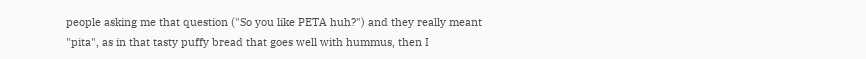people asking me that question ("So you like PETA huh?") and they really meant "pita", as in that tasty puffy bread that goes well with hummus, then I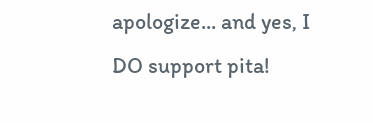apologize... and yes, I DO support pita!